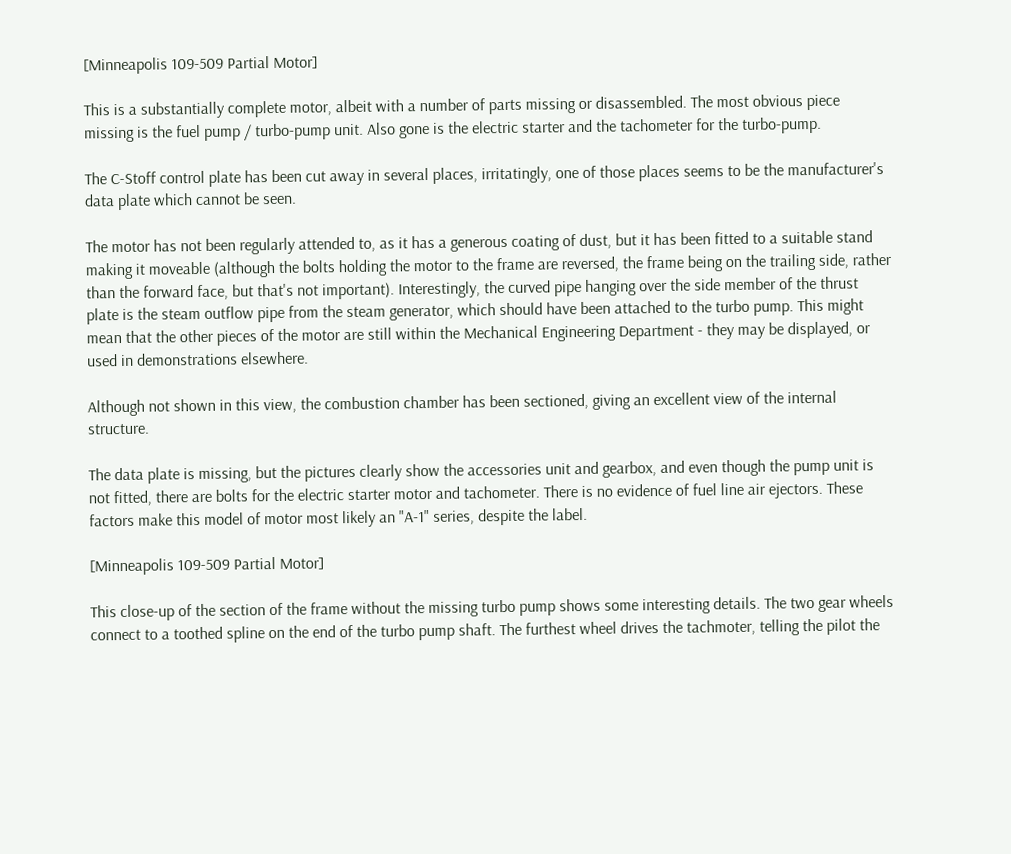[Minneapolis 109-509 Partial Motor]

This is a substantially complete motor, albeit with a number of parts missing or disassembled. The most obvious piece missing is the fuel pump / turbo-pump unit. Also gone is the electric starter and the tachometer for the turbo-pump.

The C-Stoff control plate has been cut away in several places, irritatingly, one of those places seems to be the manufacturer's data plate which cannot be seen.

The motor has not been regularly attended to, as it has a generous coating of dust, but it has been fitted to a suitable stand making it moveable (although the bolts holding the motor to the frame are reversed, the frame being on the trailing side, rather than the forward face, but that's not important). Interestingly, the curved pipe hanging over the side member of the thrust plate is the steam outflow pipe from the steam generator, which should have been attached to the turbo pump. This might mean that the other pieces of the motor are still within the Mechanical Engineering Department - they may be displayed, or used in demonstrations elsewhere.

Although not shown in this view, the combustion chamber has been sectioned, giving an excellent view of the internal structure.

The data plate is missing, but the pictures clearly show the accessories unit and gearbox, and even though the pump unit is not fitted, there are bolts for the electric starter motor and tachometer. There is no evidence of fuel line air ejectors. These factors make this model of motor most likely an "A-1" series, despite the label.

[Minneapolis 109-509 Partial Motor]

This close-up of the section of the frame without the missing turbo pump shows some interesting details. The two gear wheels connect to a toothed spline on the end of the turbo pump shaft. The furthest wheel drives the tachmoter, telling the pilot the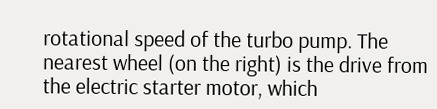rotational speed of the turbo pump. The nearest wheel (on the right) is the drive from the electric starter motor, which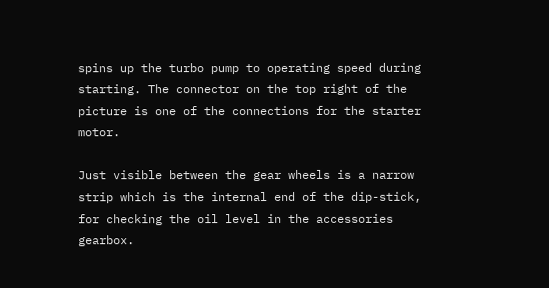spins up the turbo pump to operating speed during starting. The connector on the top right of the picture is one of the connections for the starter motor.

Just visible between the gear wheels is a narrow strip which is the internal end of the dip-stick, for checking the oil level in the accessories gearbox.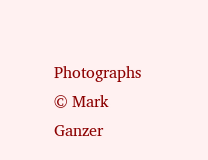Photographs © Mark Ganzer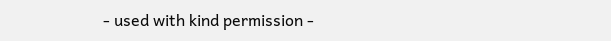- used with kind permission -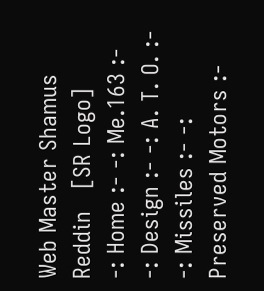Web Master Shamus Reddin   [SR Logo]
-: Home :- -: Me.163 :- -: Design :- -: A. T. O. :- -: Missiles :- -: Preserved Motors :-